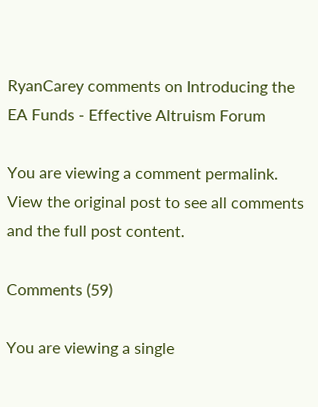RyanCarey comments on Introducing the EA Funds - Effective Altruism Forum

You are viewing a comment permalink. View the original post to see all comments and the full post content.

Comments (59)

You are viewing a single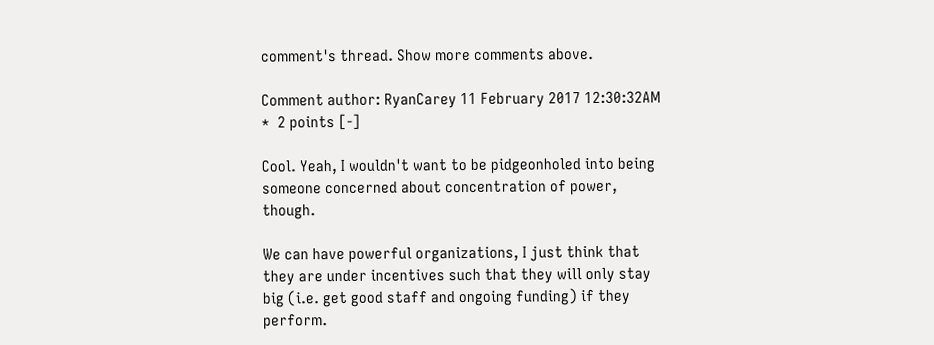comment's thread. Show more comments above.

Comment author: RyanCarey 11 February 2017 12:30:32AM *  2 points [-]

Cool. Yeah, I wouldn't want to be pidgeonholed into being someone concerned about concentration of power, though.

We can have powerful organizations, I just think that they are under incentives such that they will only stay big (i.e. get good staff and ongoing funding) if they perform.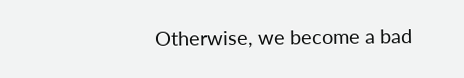Otherwise, we become a bad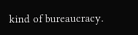kind of bureaucracy.